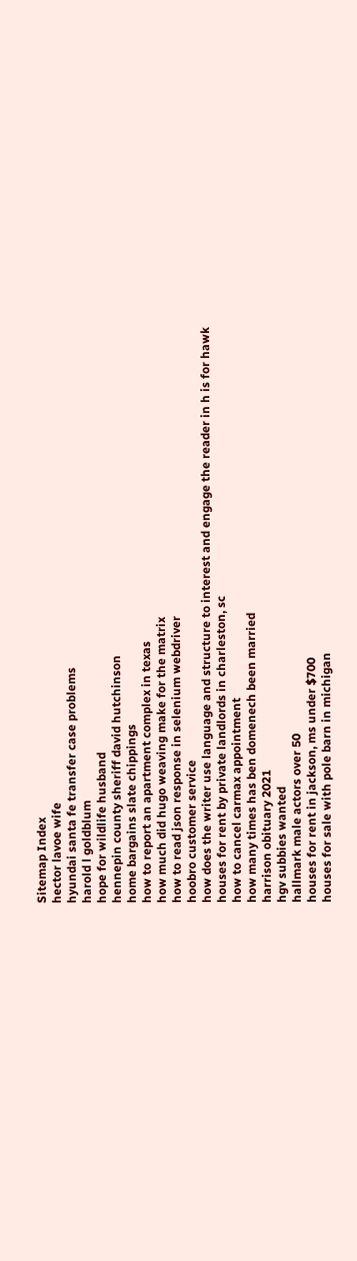Sitemap Index
hector lavoe wife
hyundai santa fe transfer case problems
harold l goldblum
hope for wildlife husband
hennepin county sheriff david hutchinson
home bargains slate chippings
how to report an apartment complex in texas
how much did hugo weaving make for the matrix
how to read json response in selenium webdriver
hoobro customer service
how does the writer use language and structure to interest and engage the reader in h is for hawk
houses for rent by private landlords in charleston, sc
how to cancel carmax appointment
how many times has ben domenech been married
harrison obituary 2021
hgv subbies wanted
hallmark male actors over 50
houses for rent in jackson, ms under $700
houses for sale with pole barn in michigan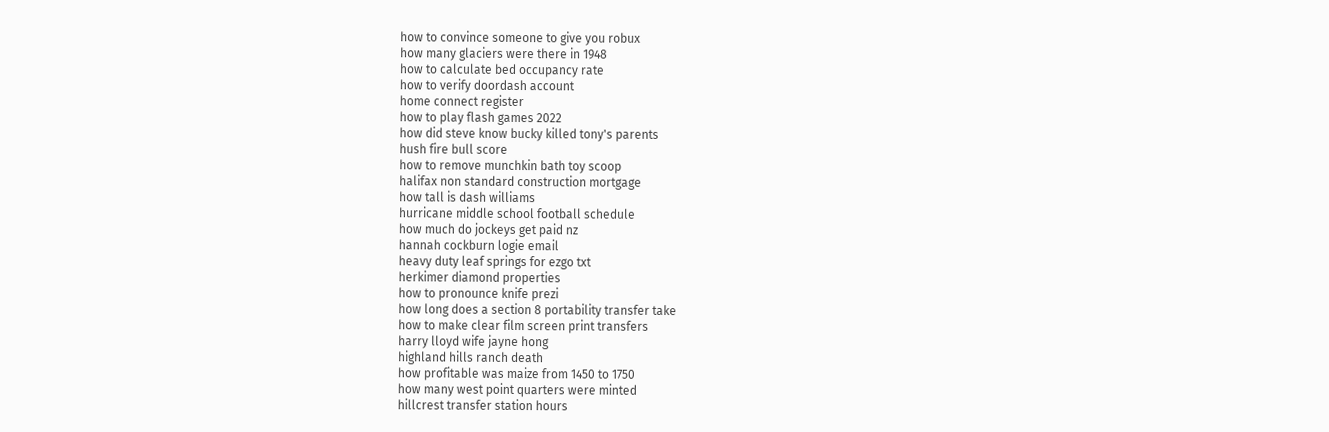how to convince someone to give you robux
how many glaciers were there in 1948
how to calculate bed occupancy rate
how to verify doordash account
home connect register
how to play flash games 2022
how did steve know bucky killed tony's parents
hush fire bull score
how to remove munchkin bath toy scoop
halifax non standard construction mortgage
how tall is dash williams
hurricane middle school football schedule
how much do jockeys get paid nz
hannah cockburn logie email
heavy duty leaf springs for ezgo txt
herkimer diamond properties
how to pronounce knife prezi
how long does a section 8 portability transfer take
how to make clear film screen print transfers
harry lloyd wife jayne hong
highland hills ranch death
how profitable was maize from 1450 to 1750
how many west point quarters were minted
hillcrest transfer station hours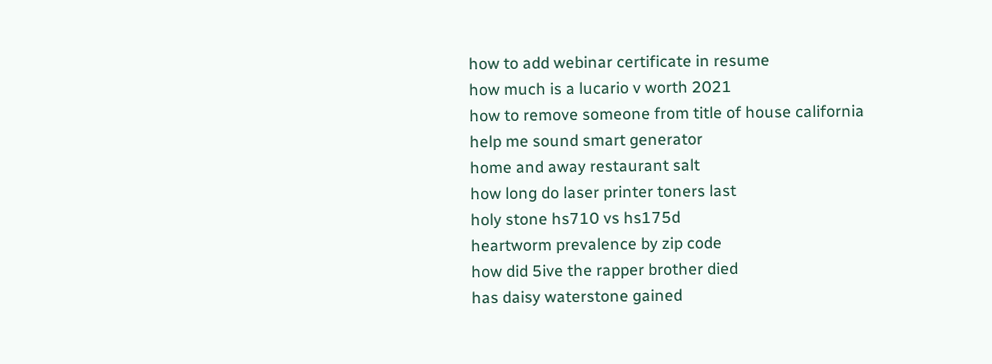how to add webinar certificate in resume
how much is a lucario v worth 2021
how to remove someone from title of house california
help me sound smart generator
home and away restaurant salt
how long do laser printer toners last
holy stone hs710 vs hs175d
heartworm prevalence by zip code
how did 5ive the rapper brother died
has daisy waterstone gained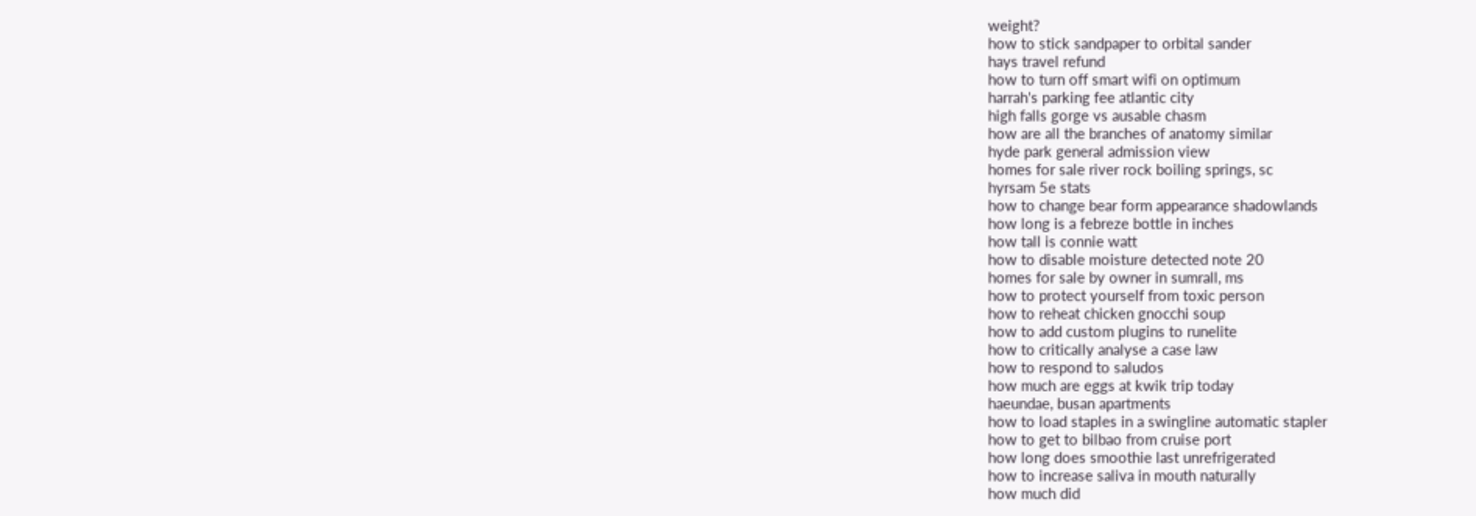weight?
how to stick sandpaper to orbital sander
hays travel refund
how to turn off smart wifi on optimum
harrah's parking fee atlantic city
high falls gorge vs ausable chasm
how are all the branches of anatomy similar
hyde park general admission view
homes for sale river rock boiling springs, sc
hyrsam 5e stats
how to change bear form appearance shadowlands
how long is a febreze bottle in inches
how tall is connie watt
how to disable moisture detected note 20
homes for sale by owner in sumrall, ms
how to protect yourself from toxic person
how to reheat chicken gnocchi soup
how to add custom plugins to runelite
how to critically analyse a case law
how to respond to saludos
how much are eggs at kwik trip today
haeundae, busan apartments
how to load staples in a swingline automatic stapler
how to get to bilbao from cruise port
how long does smoothie last unrefrigerated
how to increase saliva in mouth naturally
how much did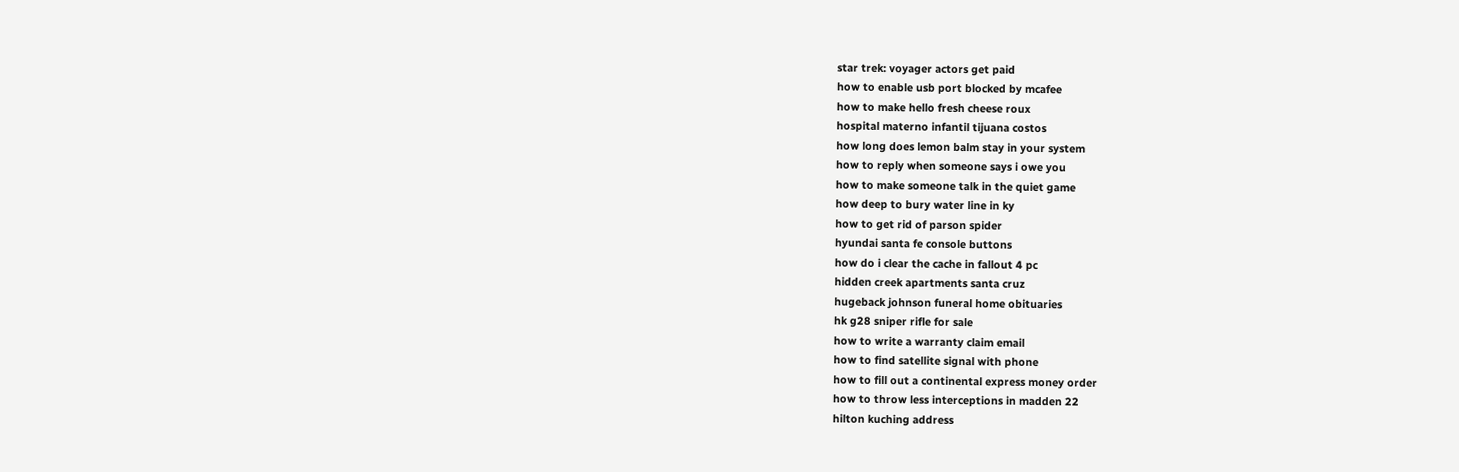star trek: voyager actors get paid
how to enable usb port blocked by mcafee
how to make hello fresh cheese roux
hospital materno infantil tijuana costos
how long does lemon balm stay in your system
how to reply when someone says i owe you
how to make someone talk in the quiet game
how deep to bury water line in ky
how to get rid of parson spider
hyundai santa fe console buttons
how do i clear the cache in fallout 4 pc
hidden creek apartments santa cruz
hugeback johnson funeral home obituaries
hk g28 sniper rifle for sale
how to write a warranty claim email
how to find satellite signal with phone
how to fill out a continental express money order
how to throw less interceptions in madden 22
hilton kuching address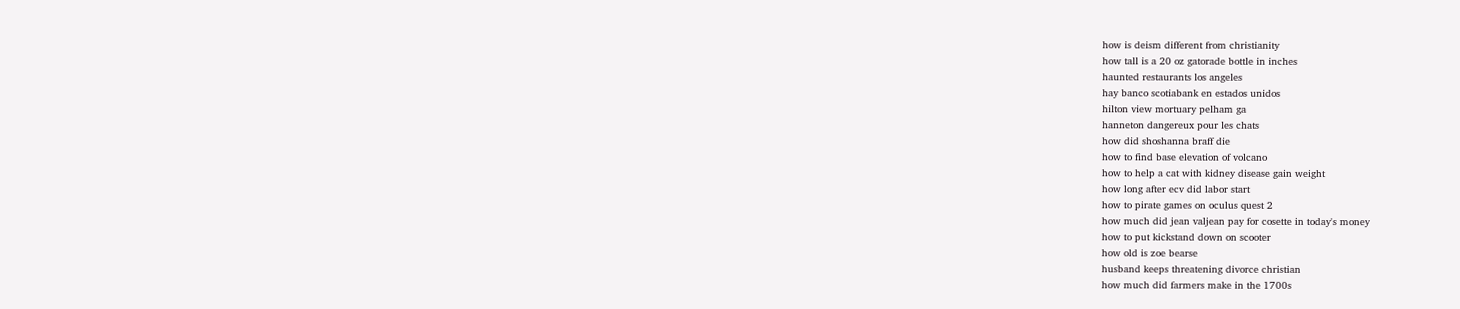how is deism different from christianity
how tall is a 20 oz gatorade bottle in inches
haunted restaurants los angeles
hay banco scotiabank en estados unidos
hilton view mortuary pelham ga
hanneton dangereux pour les chats
how did shoshanna braff die
how to find base elevation of volcano
how to help a cat with kidney disease gain weight
how long after ecv did labor start
how to pirate games on oculus quest 2
how much did jean valjean pay for cosette in today's money
how to put kickstand down on scooter
how old is zoe bearse
husband keeps threatening divorce christian
how much did farmers make in the 1700s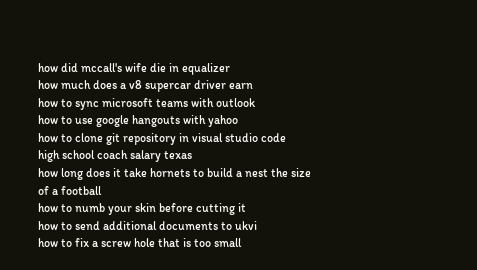how did mccall's wife die in equalizer
how much does a v8 supercar driver earn
how to sync microsoft teams with outlook
how to use google hangouts with yahoo
how to clone git repository in visual studio code
high school coach salary texas
how long does it take hornets to build a nest the size of a football
how to numb your skin before cutting it
how to send additional documents to ukvi
how to fix a screw hole that is too small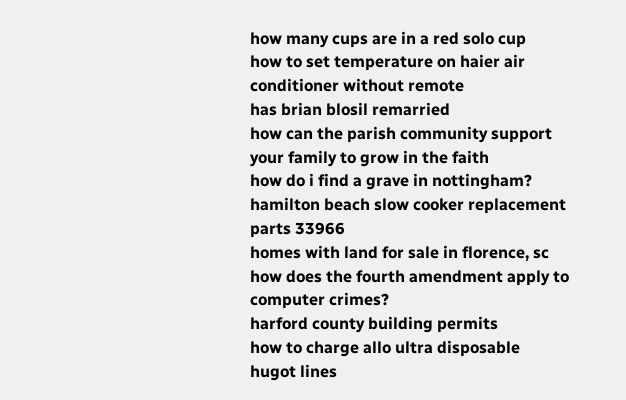how many cups are in a red solo cup
how to set temperature on haier air conditioner without remote
has brian blosil remarried
how can the parish community support your family to grow in the faith
how do i find a grave in nottingham?
hamilton beach slow cooker replacement parts 33966
homes with land for sale in florence, sc
how does the fourth amendment apply to computer crimes?
harford county building permits
how to charge allo ultra disposable
hugot lines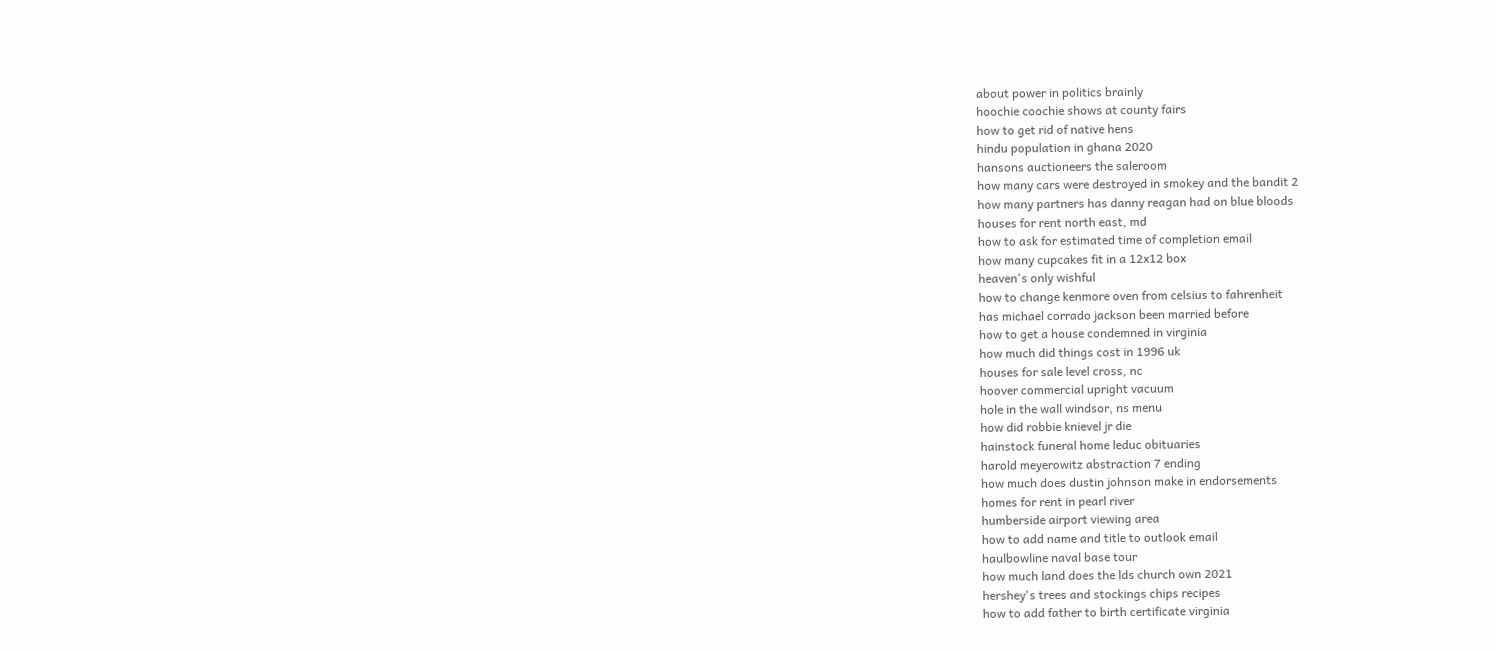about power in politics brainly
hoochie coochie shows at county fairs
how to get rid of native hens
hindu population in ghana 2020
hansons auctioneers the saleroom
how many cars were destroyed in smokey and the bandit 2
how many partners has danny reagan had on blue bloods
houses for rent north east, md
how to ask for estimated time of completion email
how many cupcakes fit in a 12x12 box
heaven's only wishful
how to change kenmore oven from celsius to fahrenheit
has michael corrado jackson been married before
how to get a house condemned in virginia
how much did things cost in 1996 uk
houses for sale level cross, nc
hoover commercial upright vacuum
hole in the wall windsor, ns menu
how did robbie knievel jr die
hainstock funeral home leduc obituaries
harold meyerowitz abstraction 7 ending
how much does dustin johnson make in endorsements
homes for rent in pearl river
humberside airport viewing area
how to add name and title to outlook email
haulbowline naval base tour
how much land does the lds church own 2021
hershey's trees and stockings chips recipes
how to add father to birth certificate virginia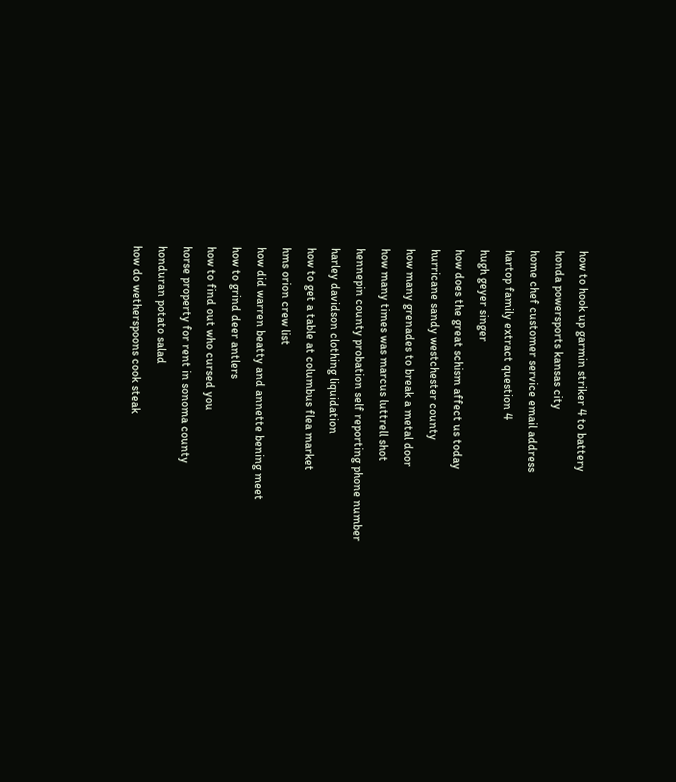how to hook up garmin striker 4 to battery
honda powersports kansas city
home chef customer service email address
hartop family extract question 4
hugh geyer singer
how does the great schism affect us today
hurricane sandy westchester county
how many grenades to break a metal door
how many times was marcus luttrell shot
hennepin county probation self reporting phone number
harley davidson clothing liquidation
how to get a table at columbus flea market
hms orion crew list
how did warren beatty and annette bening meet
how to grind deer antlers
how to find out who cursed you
horse property for rent in sonoma county
honduran potato salad
how do wetherspoons cook steak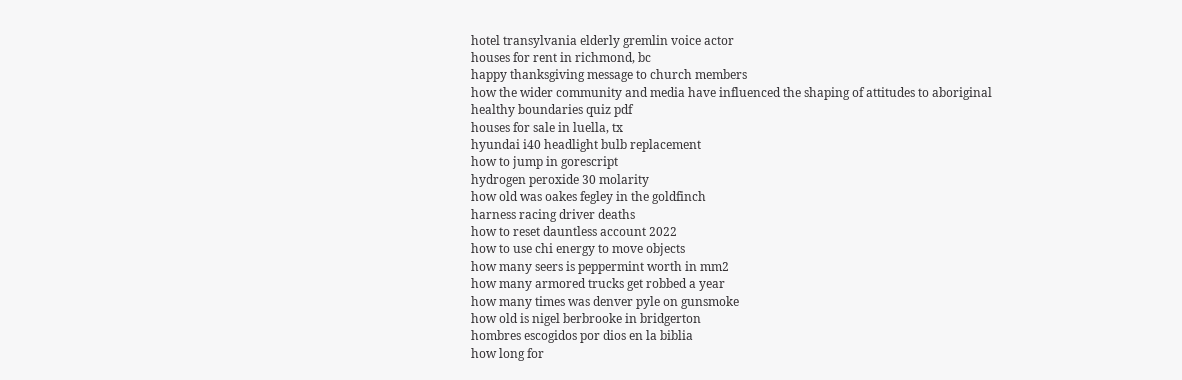hotel transylvania elderly gremlin voice actor
houses for rent in richmond, bc
happy thanksgiving message to church members
how the wider community and media have influenced the shaping of attitudes to aboriginal
healthy boundaries quiz pdf
houses for sale in luella, tx
hyundai i40 headlight bulb replacement
how to jump in gorescript
hydrogen peroxide 30 molarity
how old was oakes fegley in the goldfinch
harness racing driver deaths
how to reset dauntless account 2022
how to use chi energy to move objects
how many seers is peppermint worth in mm2
how many armored trucks get robbed a year
how many times was denver pyle on gunsmoke
how old is nigel berbrooke in bridgerton
hombres escogidos por dios en la biblia
how long for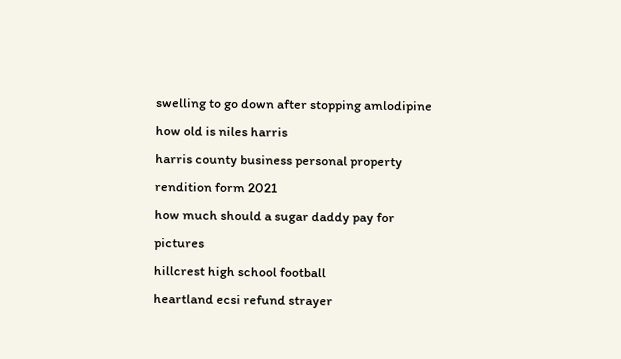swelling to go down after stopping amlodipine
how old is niles harris
harris county business personal property rendition form 2021
how much should a sugar daddy pay for pictures
hillcrest high school football
heartland ecsi refund strayer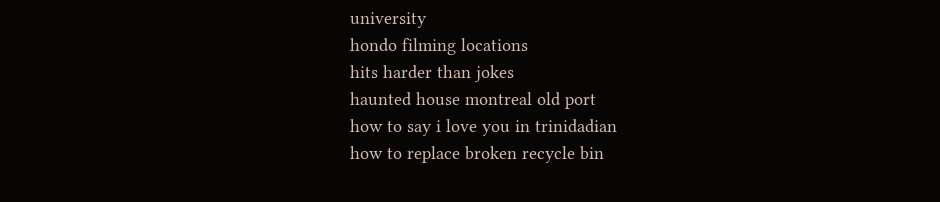university
hondo filming locations
hits harder than jokes
haunted house montreal old port
how to say i love you in trinidadian
how to replace broken recycle bin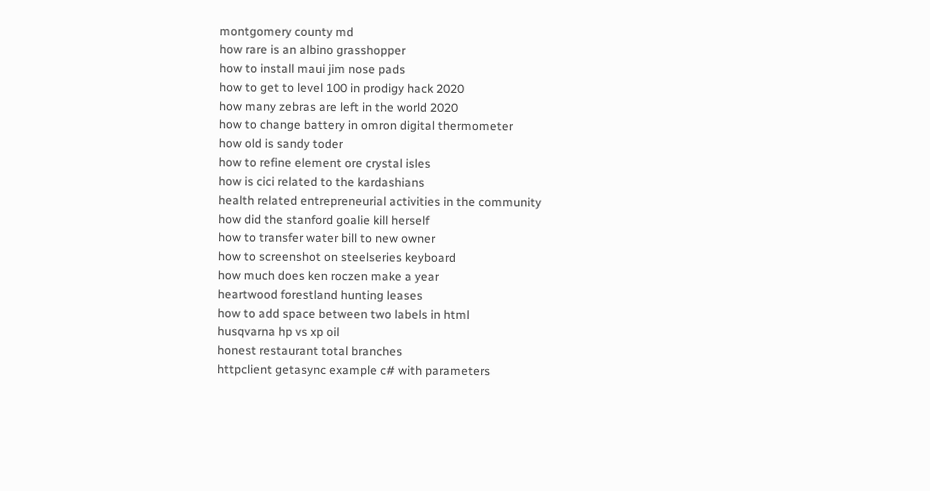montgomery county md
how rare is an albino grasshopper
how to install maui jim nose pads
how to get to level 100 in prodigy hack 2020
how many zebras are left in the world 2020
how to change battery in omron digital thermometer
how old is sandy toder
how to refine element ore crystal isles
how is cici related to the kardashians
health related entrepreneurial activities in the community
how did the stanford goalie kill herself
how to transfer water bill to new owner
how to screenshot on steelseries keyboard
how much does ken roczen make a year
heartwood forestland hunting leases
how to add space between two labels in html
husqvarna hp vs xp oil
honest restaurant total branches
httpclient getasync example c# with parameters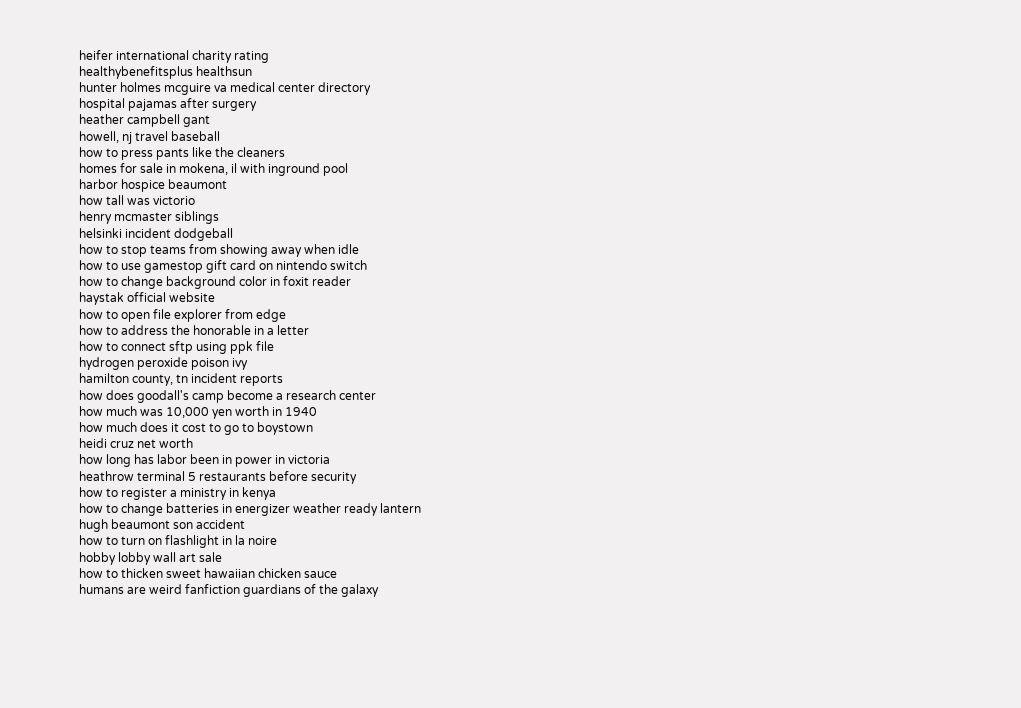heifer international charity rating
healthybenefitsplus healthsun
hunter holmes mcguire va medical center directory
hospital pajamas after surgery
heather campbell gant
howell, nj travel baseball
how to press pants like the cleaners
homes for sale in mokena, il with inground pool
harbor hospice beaumont
how tall was victorio
henry mcmaster siblings
helsinki incident dodgeball
how to stop teams from showing away when idle
how to use gamestop gift card on nintendo switch
how to change background color in foxit reader
haystak official website
how to open file explorer from edge
how to address the honorable in a letter
how to connect sftp using ppk file
hydrogen peroxide poison ivy
hamilton county, tn incident reports
how does goodall's camp become a research center
how much was 10,000 yen worth in 1940
how much does it cost to go to boystown
heidi cruz net worth
how long has labor been in power in victoria
heathrow terminal 5 restaurants before security
how to register a ministry in kenya
how to change batteries in energizer weather ready lantern
hugh beaumont son accident
how to turn on flashlight in la noire
hobby lobby wall art sale
how to thicken sweet hawaiian chicken sauce
humans are weird fanfiction guardians of the galaxy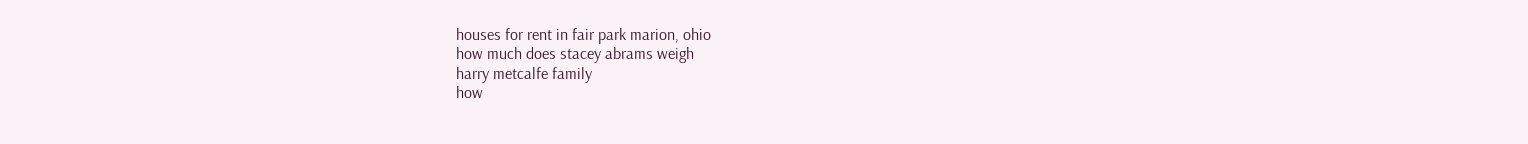houses for rent in fair park marion, ohio
how much does stacey abrams weigh
harry metcalfe family
how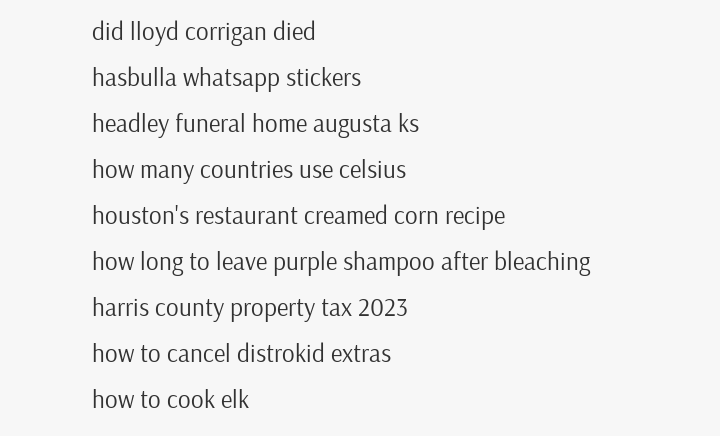did lloyd corrigan died
hasbulla whatsapp stickers
headley funeral home augusta ks
how many countries use celsius
houston's restaurant creamed corn recipe
how long to leave purple shampoo after bleaching
harris county property tax 2023
how to cancel distrokid extras
how to cook elk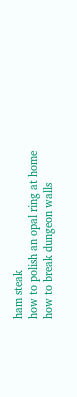ham steak
how to polish an opal ring at home
how to break dungeon walls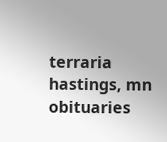terraria
hastings, mn obituaries